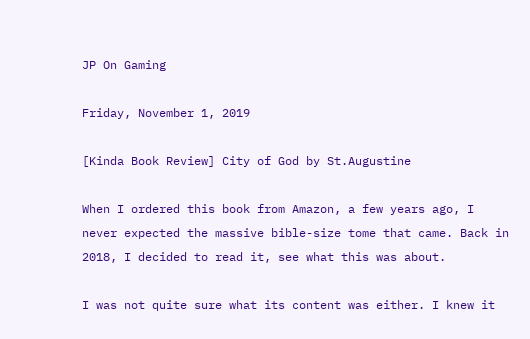JP On Gaming

Friday, November 1, 2019

[Kinda Book Review] City of God by St.Augustine

When I ordered this book from Amazon, a few years ago, I never expected the massive bible-size tome that came. Back in 2018, I decided to read it, see what this was about.

I was not quite sure what its content was either. I knew it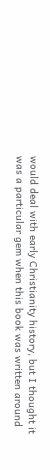would deal with early Christianity history, but I thought it was a particular gem when this book was written around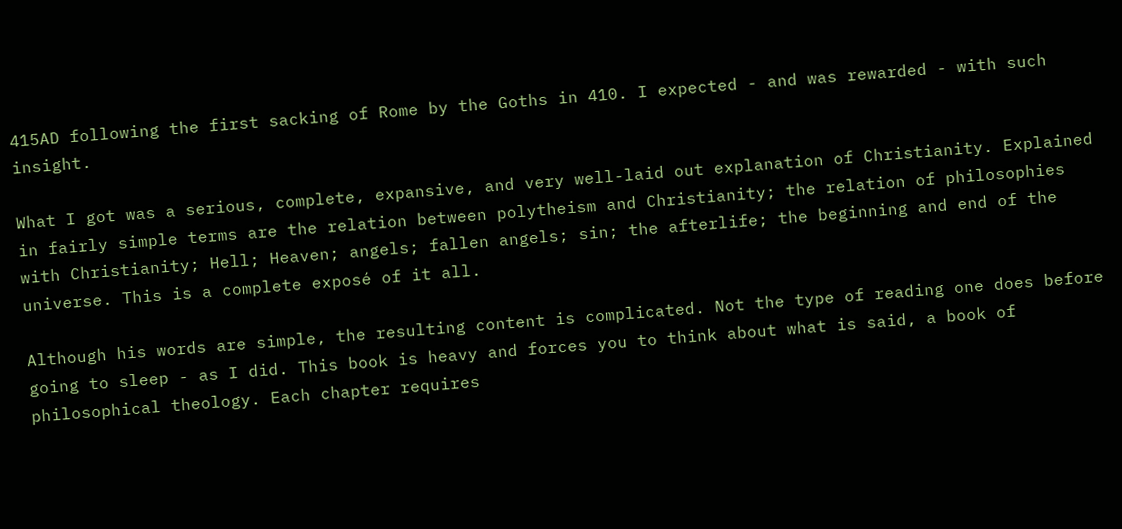415AD following the first sacking of Rome by the Goths in 410. I expected - and was rewarded - with such insight.

What I got was a serious, complete, expansive, and very well-laid out explanation of Christianity. Explained in fairly simple terms are the relation between polytheism and Christianity; the relation of philosophies with Christianity; Hell; Heaven; angels; fallen angels; sin; the afterlife; the beginning and end of the universe. This is a complete exposé of it all.

Although his words are simple, the resulting content is complicated. Not the type of reading one does before going to sleep - as I did. This book is heavy and forces you to think about what is said, a book of philosophical theology. Each chapter requires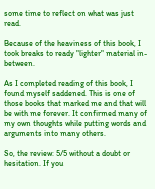some time to reflect on what was just read.

Because of the heaviness of this book, I took breaks to ready "lighter" material in-between.

As I completed reading of this book, I found myself saddened. This is one of those books that marked me and that will be with me forever. It confirmed many of my own thoughts while putting words and arguments into many others.

So, the review: 5/5 without a doubt or hesitation. If you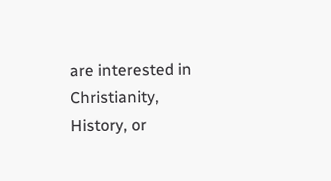are interested in Christianity, History, or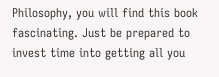Philosophy, you will find this book fascinating. Just be prepared to invest time into getting all you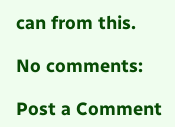can from this.

No comments:

Post a Comment